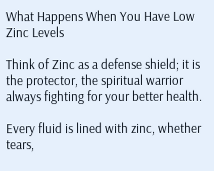What Happens When You Have Low Zinc Levels

Think of Zinc as a defense shield; it is the protector, the spiritual warrior always fighting for your better health.

Every fluid is lined with zinc, whether tears,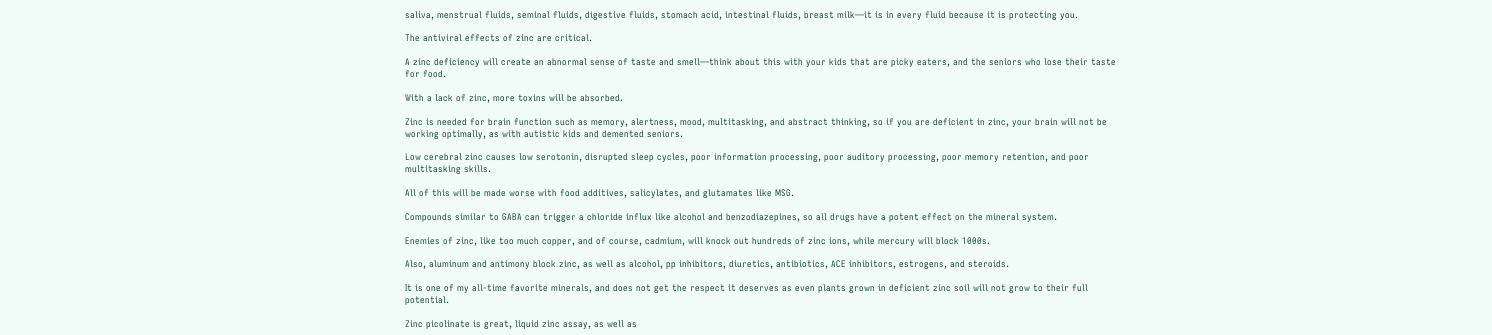saliva, menstrual fluids, seminal fluids, digestive fluids, stomach acid, intestinal fluids, breast milk—it is in every fluid because it is protecting you.

The antiviral effects of zinc are critical.

A zinc deficiency will create an abnormal sense of taste and smell—think about this with your kids that are picky eaters, and the seniors who lose their taste for food.

With a lack of zinc, more toxins will be absorbed.

Zinc is needed for brain function such as memory, alertness, mood, multitasking, and abstract thinking, so if you are deficient in zinc, your brain will not be working optimally, as with autistic kids and demented seniors.

Low cerebral zinc causes low serotonin, disrupted sleep cycles, poor information processing, poor auditory processing, poor memory retention, and poor multitasking skills.

All of this will be made worse with food additives, salicylates, and glutamates like MSG.

Compounds similar to GABA can trigger a chloride influx like alcohol and benzodiazepines, so all drugs have a potent effect on the mineral system.

Enemies of zinc, like too much copper, and of course, cadmium, will knock out hundreds of zinc ions, while mercury will block 1000s.

Also, aluminum and antimony block zinc, as well as alcohol, pp inhibitors, diuretics, antibiotics, ACE inhibitors, estrogens, and steroids.

It is one of my all-time favorite minerals, and does not get the respect it deserves as even plants grown in deficient zinc soil will not grow to their full potential.

Zinc picolinate is great, liquid zinc assay, as well as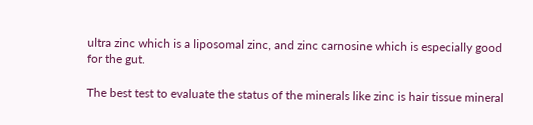ultra zinc which is a liposomal zinc, and zinc carnosine which is especially good for the gut.

The best test to evaluate the status of the minerals like zinc is hair tissue mineral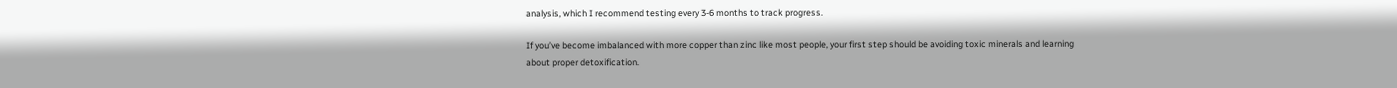analysis, which I recommend testing every 3-6 months to track progress.

If you’ve become imbalanced with more copper than zinc like most people, your first step should be avoiding toxic minerals and learning about proper detoxification.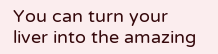You can turn your liver into the amazing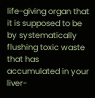life-giving organ that it is supposed to be by systematically flushing toxic waste that has accumulated in your liver-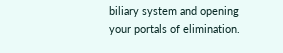biliary system and opening your portals of elimination.